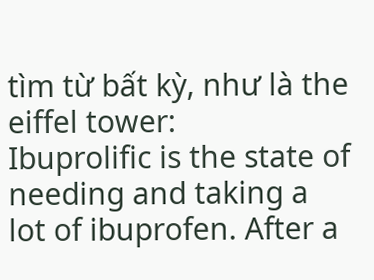tìm từ bất kỳ, như là the eiffel tower:
Ibuprolific is the state of needing and taking a lot of ibuprofen. After a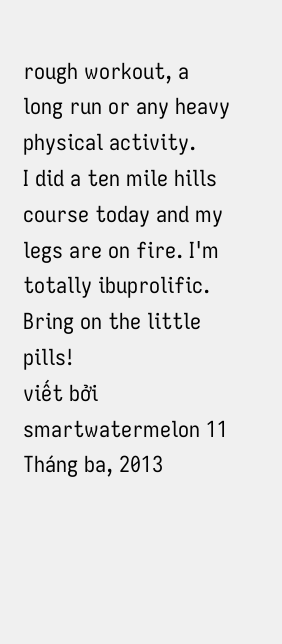rough workout, a long run or any heavy physical activity.
I did a ten mile hills course today and my legs are on fire. I'm totally ibuprolific. Bring on the little pills!
viết bởi smartwatermelon 11 Tháng ba, 2013